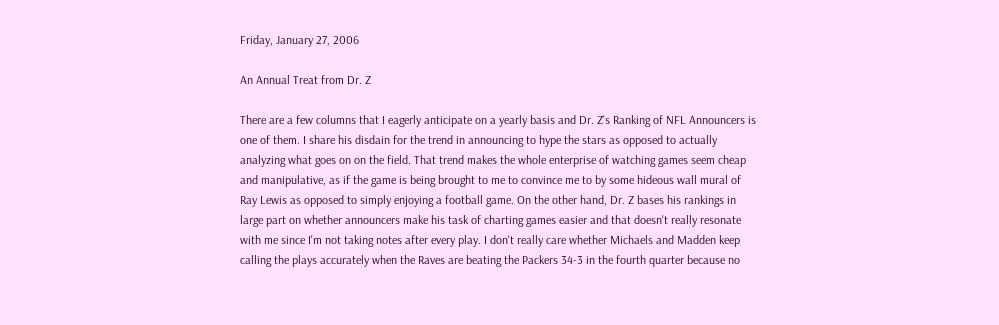Friday, January 27, 2006

An Annual Treat from Dr. Z

There are a few columns that I eagerly anticipate on a yearly basis and Dr. Z's Ranking of NFL Announcers is one of them. I share his disdain for the trend in announcing to hype the stars as opposed to actually analyzing what goes on on the field. That trend makes the whole enterprise of watching games seem cheap and manipulative, as if the game is being brought to me to convince me to by some hideous wall mural of Ray Lewis as opposed to simply enjoying a football game. On the other hand, Dr. Z bases his rankings in large part on whether announcers make his task of charting games easier and that doesn't really resonate with me since I'm not taking notes after every play. I don't really care whether Michaels and Madden keep calling the plays accurately when the Raves are beating the Packers 34-3 in the fourth quarter because no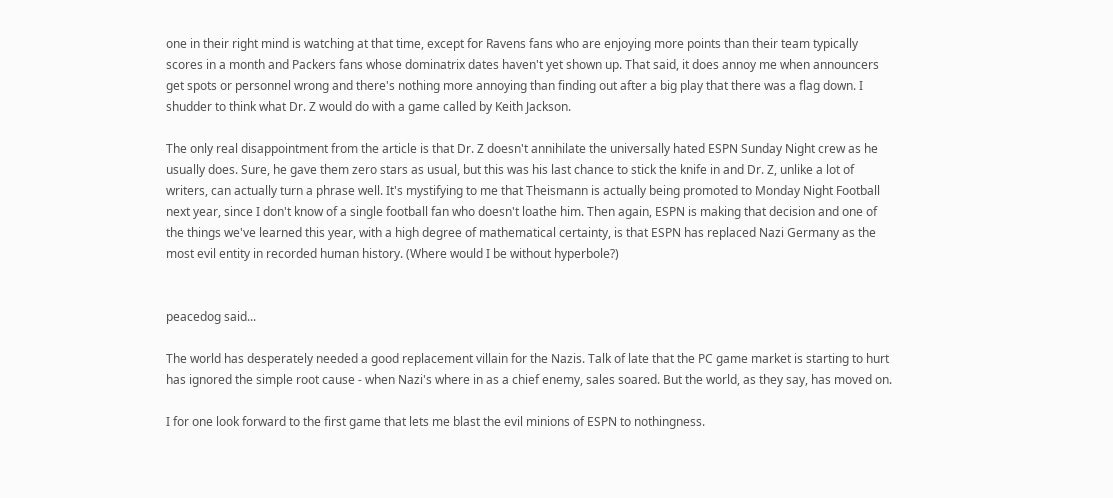one in their right mind is watching at that time, except for Ravens fans who are enjoying more points than their team typically scores in a month and Packers fans whose dominatrix dates haven't yet shown up. That said, it does annoy me when announcers get spots or personnel wrong and there's nothing more annoying than finding out after a big play that there was a flag down. I shudder to think what Dr. Z would do with a game called by Keith Jackson.

The only real disappointment from the article is that Dr. Z doesn't annihilate the universally hated ESPN Sunday Night crew as he usually does. Sure, he gave them zero stars as usual, but this was his last chance to stick the knife in and Dr. Z, unlike a lot of writers, can actually turn a phrase well. It's mystifying to me that Theismann is actually being promoted to Monday Night Football next year, since I don't know of a single football fan who doesn't loathe him. Then again, ESPN is making that decision and one of the things we've learned this year, with a high degree of mathematical certainty, is that ESPN has replaced Nazi Germany as the most evil entity in recorded human history. (Where would I be without hyperbole?)


peacedog said...

The world has desperately needed a good replacement villain for the Nazis. Talk of late that the PC game market is starting to hurt has ignored the simple root cause - when Nazi's where in as a chief enemy, sales soared. But the world, as they say, has moved on.

I for one look forward to the first game that lets me blast the evil minions of ESPN to nothingness.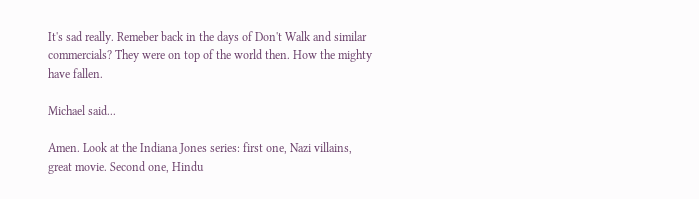It's sad really. Remeber back in the days of Don't Walk and similar commercials? They were on top of the world then. How the mighty have fallen.

Michael said...

Amen. Look at the Indiana Jones series: first one, Nazi villains, great movie. Second one, Hindu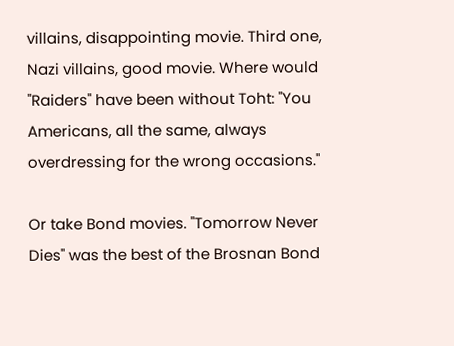villains, disappointing movie. Third one, Nazi villains, good movie. Where would "Raiders" have been without Toht: "You Americans, all the same, always overdressing for the wrong occasions."

Or take Bond movies. "Tomorrow Never Dies" was the best of the Brosnan Bond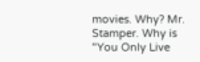movies. Why? Mr. Stamper. Why is "You Only Live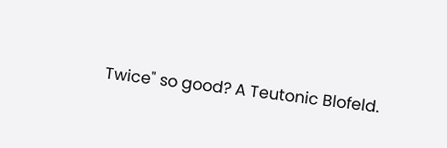Twice" so good? A Teutonic Blofeld.